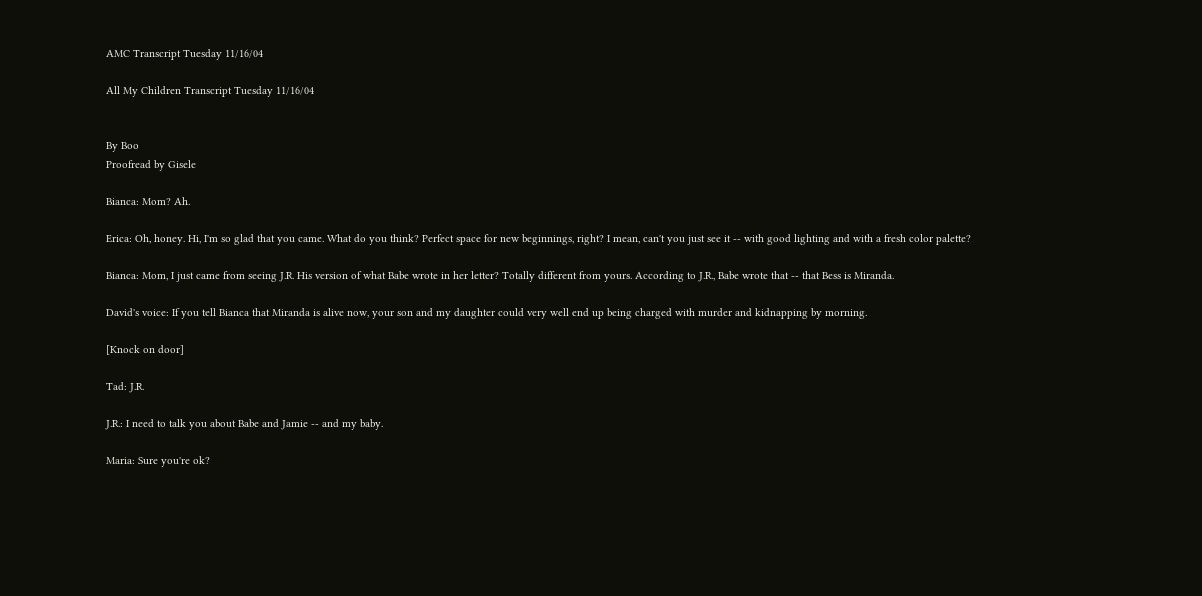AMC Transcript Tuesday 11/16/04

All My Children Transcript Tuesday 11/16/04


By Boo
Proofread by Gisele

Bianca: Mom? Ah.

Erica: Oh, honey. Hi, I'm so glad that you came. What do you think? Perfect space for new beginnings, right? I mean, can't you just see it -- with good lighting and with a fresh color palette?

Bianca: Mom, I just came from seeing J.R. His version of what Babe wrote in her letter? Totally different from yours. According to J.R., Babe wrote that -- that Bess is Miranda.

David's voice: If you tell Bianca that Miranda is alive now, your son and my daughter could very well end up being charged with murder and kidnapping by morning.

[Knock on door]

Tad: J.R.

J.R.: I need to talk you about Babe and Jamie -- and my baby.

Maria: Sure you're ok?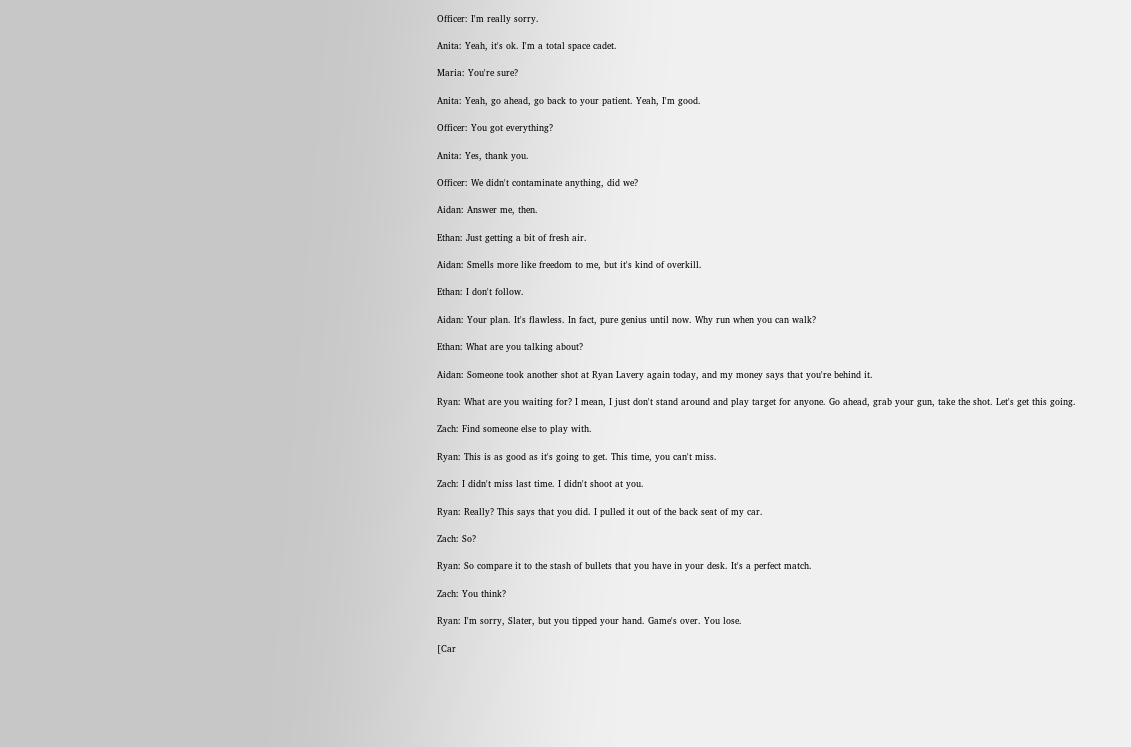Officer: I'm really sorry.

Anita: Yeah, it's ok. I'm a total space cadet.

Maria: You're sure?

Anita: Yeah, go ahead, go back to your patient. Yeah, I'm good.

Officer: You got everything?

Anita: Yes, thank you.

Officer: We didn't contaminate anything, did we?

Aidan: Answer me, then.

Ethan: Just getting a bit of fresh air.

Aidan: Smells more like freedom to me, but it's kind of overkill.

Ethan: I don't follow.

Aidan: Your plan. It's flawless. In fact, pure genius until now. Why run when you can walk?

Ethan: What are you talking about?

Aidan: Someone took another shot at Ryan Lavery again today, and my money says that you're behind it.

Ryan: What are you waiting for? I mean, I just don't stand around and play target for anyone. Go ahead, grab your gun, take the shot. Let's get this going.

Zach: Find someone else to play with.

Ryan: This is as good as it's going to get. This time, you can't miss.

Zach: I didn't miss last time. I didn't shoot at you.

Ryan: Really? This says that you did. I pulled it out of the back seat of my car.

Zach: So?

Ryan: So compare it to the stash of bullets that you have in your desk. It's a perfect match.

Zach: You think?

Ryan: I'm sorry, Slater, but you tipped your hand. Game's over. You lose.

[Car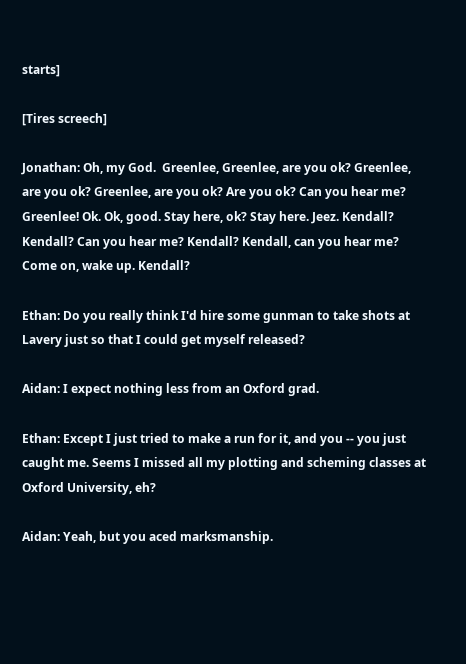starts]

[Tires screech]

Jonathan: Oh, my God.  Greenlee, Greenlee, are you ok? Greenlee, are you ok? Greenlee, are you ok? Are you ok? Can you hear me? Greenlee! Ok. Ok, good. Stay here, ok? Stay here. Jeez. Kendall? Kendall? Can you hear me? Kendall? Kendall, can you hear me? Come on, wake up. Kendall?

Ethan: Do you really think I'd hire some gunman to take shots at Lavery just so that I could get myself released?

Aidan: I expect nothing less from an Oxford grad.

Ethan: Except I just tried to make a run for it, and you -- you just caught me. Seems I missed all my plotting and scheming classes at Oxford University, eh?

Aidan: Yeah, but you aced marksmanship.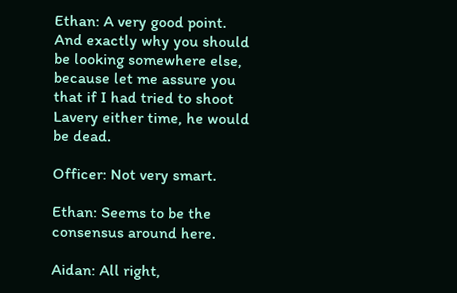Ethan: A very good point. And exactly why you should be looking somewhere else, because let me assure you that if I had tried to shoot Lavery either time, he would be dead.

Officer: Not very smart.

Ethan: Seems to be the consensus around here.

Aidan: All right,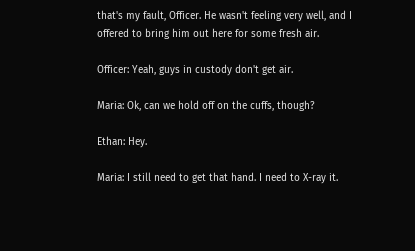that's my fault, Officer. He wasn't feeling very well, and I offered to bring him out here for some fresh air.

Officer: Yeah, guys in custody don't get air.

Maria: Ok, can we hold off on the cuffs, though?

Ethan: Hey.

Maria: I still need to get that hand. I need to X-ray it.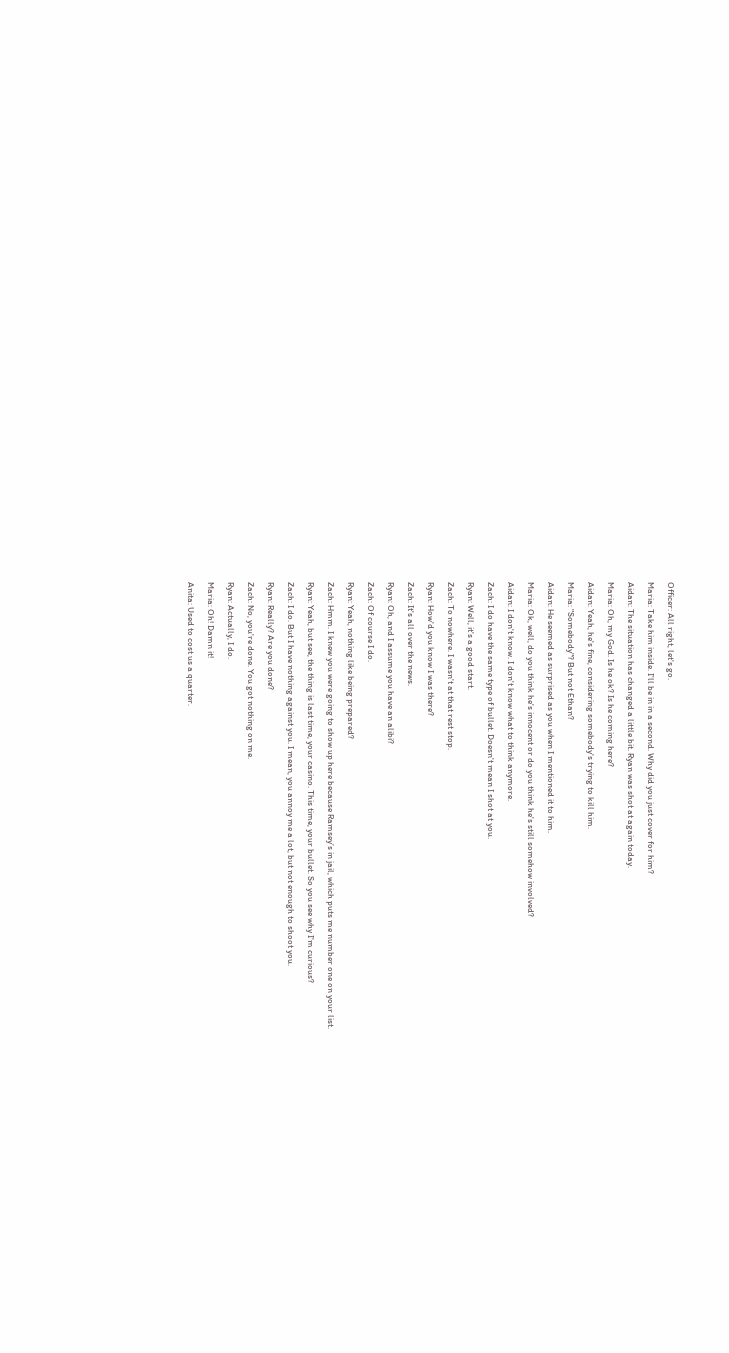Officer: All right, let's go.

Maria: Take him inside. I'll be in in a second. Why did you just cover for him?

Aidan: The situation has changed a little bit. Ryan was shot at again today.

Maria: Oh, my God. Is he ok? Is he coming here?

Aidan: Yeah, he's fine, considering somebody's trying to kill him.

Maria: "Somebody"? But not Ethan?

Aidan: He seemed as surprised as you when I mentioned it to him.

Maria: Ok, well, do you think he's innocent or do you think he's still somehow involved?

Aidan: I don't know. I don't know what to think anymore.

Zach: I do have the same type of bullet. Doesn't mean I shot at you.

Ryan: Well, it's a good start.

Zach: To nowhere. I wasn't at that rest stop.

Ryan: How'd you know I was there?

Zach: It's all over the news.

Ryan: Oh, and I assume you have an alibi?

Zach: Of course I do.

Ryan: Yeah, nothing like being prepared?

Zach: Hmm. I knew you were going to show up here because Ramsey’s in jail, which puts me number one on your list.

Ryan: Yeah, but see, the thing is last time, your casino. This time, your bullet. So you see why I'm curious?

Zach: I do. But I have nothing against you. I mean, you annoy me a lot, but not enough to shoot you.

Ryan: Really? Are you done?

Zach: No, you're done. You got nothing on me.

Ryan: Actually, I do.

Maria: Oh! Damn it!

Anita: Used to cost us a quarter.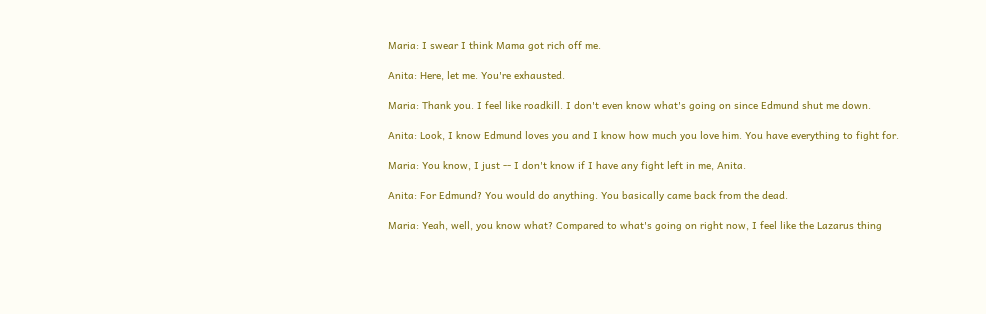Maria: I swear I think Mama got rich off me.

Anita: Here, let me. You're exhausted.

Maria: Thank you. I feel like roadkill. I don't even know what's going on since Edmund shut me down.

Anita: Look, I know Edmund loves you and I know how much you love him. You have everything to fight for.

Maria: You know, I just -- I don't know if I have any fight left in me, Anita.

Anita: For Edmund? You would do anything. You basically came back from the dead.

Maria: Yeah, well, you know what? Compared to what's going on right now, I feel like the Lazarus thing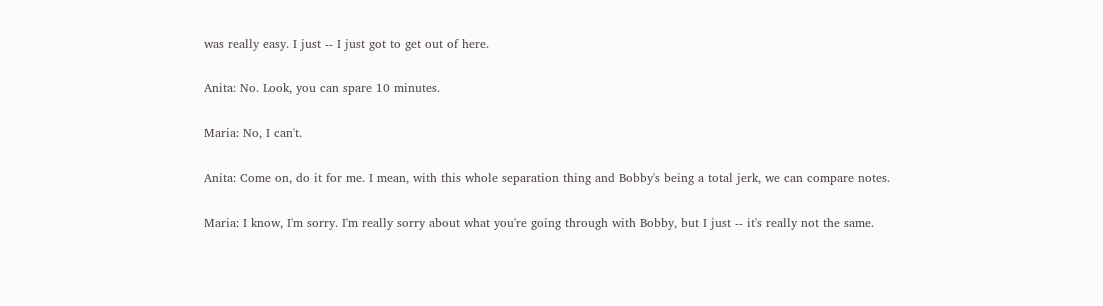was really easy. I just -- I just got to get out of here.

Anita: No. Look, you can spare 10 minutes.

Maria: No, I can't.

Anita: Come on, do it for me. I mean, with this whole separation thing and Bobby's being a total jerk, we can compare notes.

Maria: I know, I'm sorry. I'm really sorry about what you're going through with Bobby, but I just -- it's really not the same.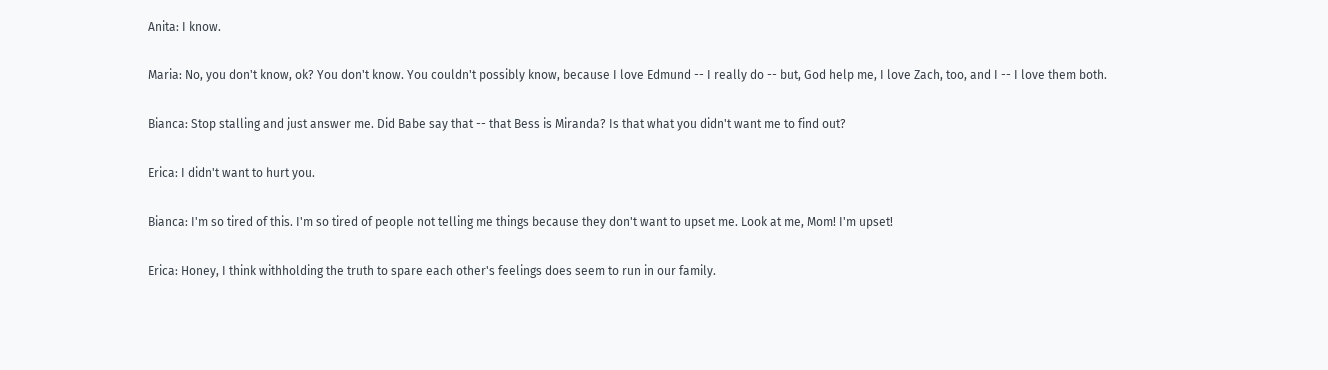Anita: I know.

Maria: No, you don't know, ok? You don't know. You couldn't possibly know, because I love Edmund -- I really do -- but, God help me, I love Zach, too, and I -- I love them both.

Bianca: Stop stalling and just answer me. Did Babe say that -- that Bess is Miranda? Is that what you didn't want me to find out?

Erica: I didn't want to hurt you.

Bianca: I'm so tired of this. I'm so tired of people not telling me things because they don't want to upset me. Look at me, Mom! I'm upset!

Erica: Honey, I think withholding the truth to spare each other's feelings does seem to run in our family.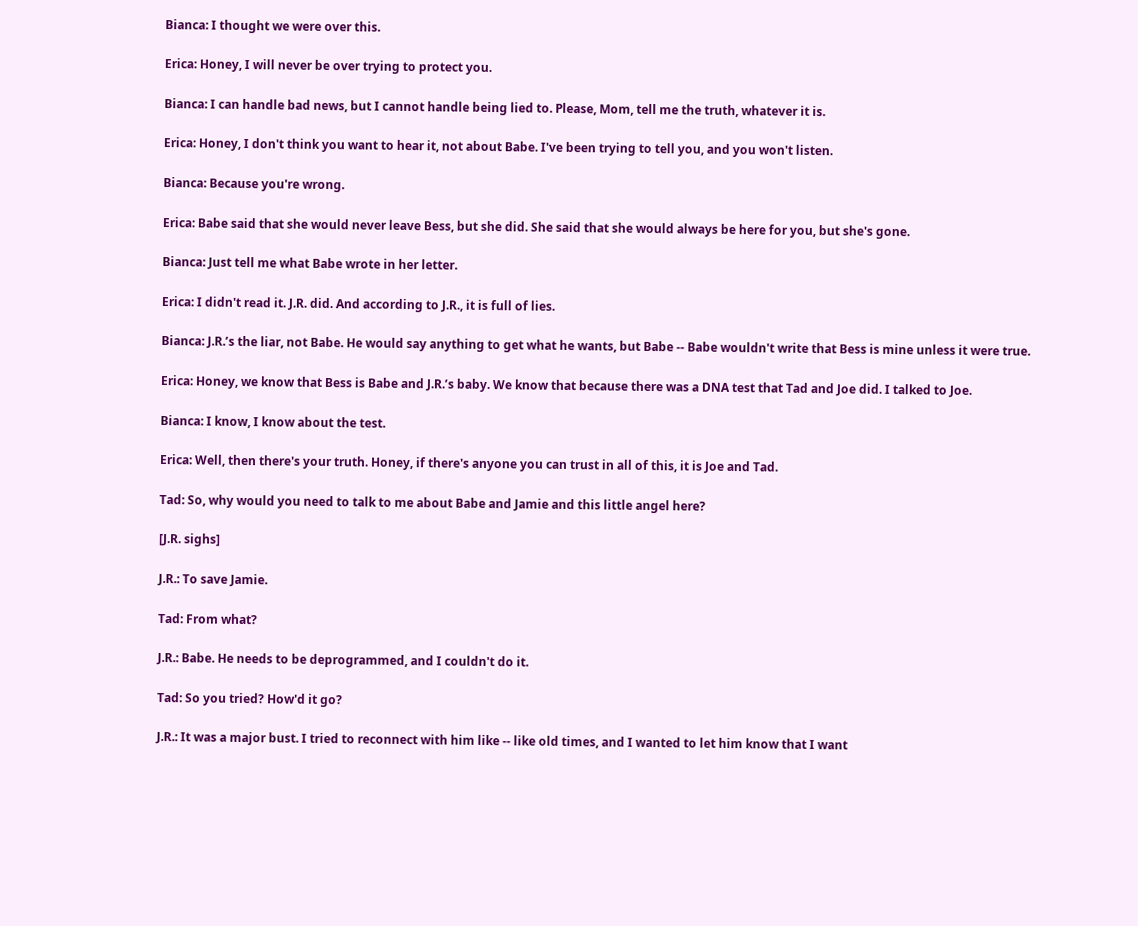Bianca: I thought we were over this.

Erica: Honey, I will never be over trying to protect you.

Bianca: I can handle bad news, but I cannot handle being lied to. Please, Mom, tell me the truth, whatever it is.

Erica: Honey, I don't think you want to hear it, not about Babe. I've been trying to tell you, and you won't listen.

Bianca: Because you're wrong.

Erica: Babe said that she would never leave Bess, but she did. She said that she would always be here for you, but she's gone.

Bianca: Just tell me what Babe wrote in her letter.

Erica: I didn't read it. J.R. did. And according to J.R., it is full of lies.

Bianca: J.R.’s the liar, not Babe. He would say anything to get what he wants, but Babe -- Babe wouldn't write that Bess is mine unless it were true.

Erica: Honey, we know that Bess is Babe and J.R.’s baby. We know that because there was a DNA test that Tad and Joe did. I talked to Joe.

Bianca: I know, I know about the test.

Erica: Well, then there's your truth. Honey, if there's anyone you can trust in all of this, it is Joe and Tad.

Tad: So, why would you need to talk to me about Babe and Jamie and this little angel here?

[J.R. sighs]

J.R.: To save Jamie.

Tad: From what?

J.R.: Babe. He needs to be deprogrammed, and I couldn't do it.

Tad: So you tried? How'd it go?

J.R.: It was a major bust. I tried to reconnect with him like -- like old times, and I wanted to let him know that I want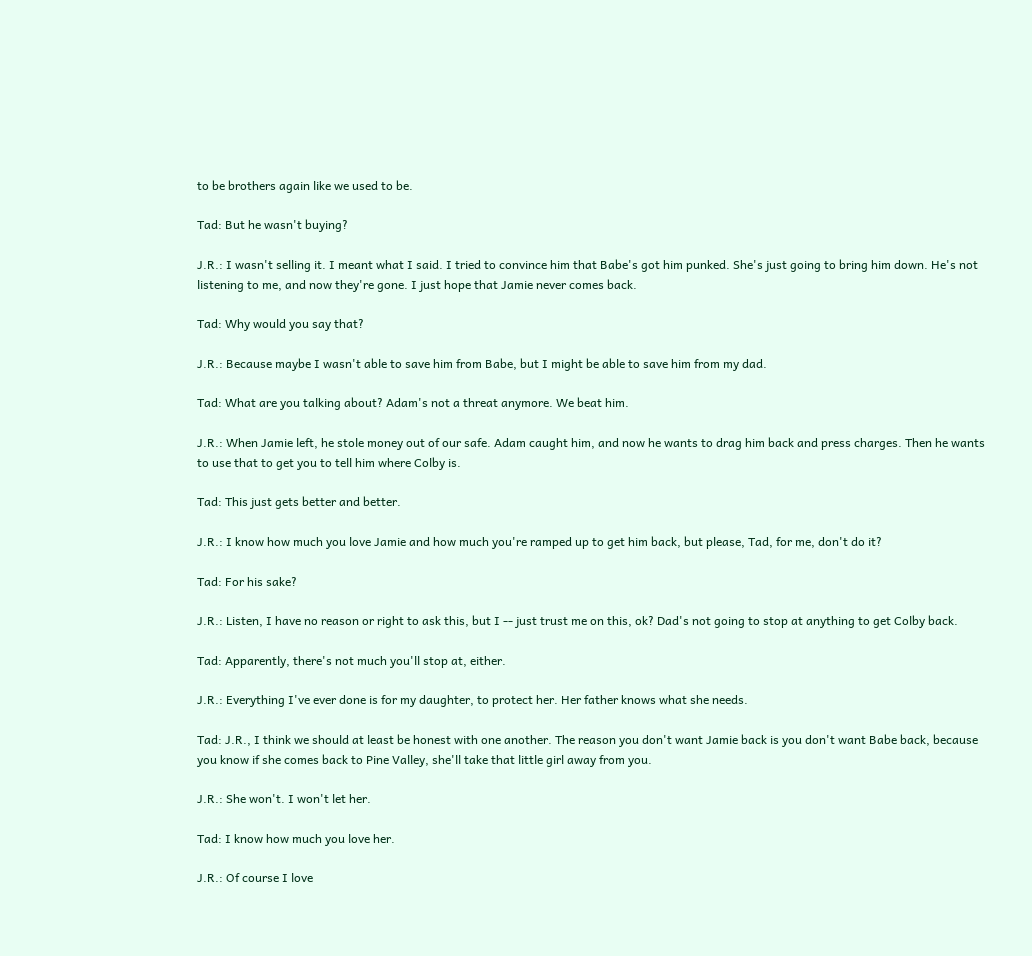to be brothers again like we used to be.

Tad: But he wasn't buying?

J.R.: I wasn't selling it. I meant what I said. I tried to convince him that Babe's got him punked. She's just going to bring him down. He's not listening to me, and now they're gone. I just hope that Jamie never comes back.

Tad: Why would you say that?

J.R.: Because maybe I wasn't able to save him from Babe, but I might be able to save him from my dad.

Tad: What are you talking about? Adam's not a threat anymore. We beat him.

J.R.: When Jamie left, he stole money out of our safe. Adam caught him, and now he wants to drag him back and press charges. Then he wants to use that to get you to tell him where Colby is.

Tad: This just gets better and better.

J.R.: I know how much you love Jamie and how much you're ramped up to get him back, but please, Tad, for me, don't do it?

Tad: For his sake?

J.R.: Listen, I have no reason or right to ask this, but I -- just trust me on this, ok? Dad's not going to stop at anything to get Colby back.

Tad: Apparently, there's not much you'll stop at, either.

J.R.: Everything I've ever done is for my daughter, to protect her. Her father knows what she needs.

Tad: J.R., I think we should at least be honest with one another. The reason you don't want Jamie back is you don't want Babe back, because you know if she comes back to Pine Valley, she'll take that little girl away from you.

J.R.: She won't. I won't let her.

Tad: I know how much you love her.

J.R.: Of course I love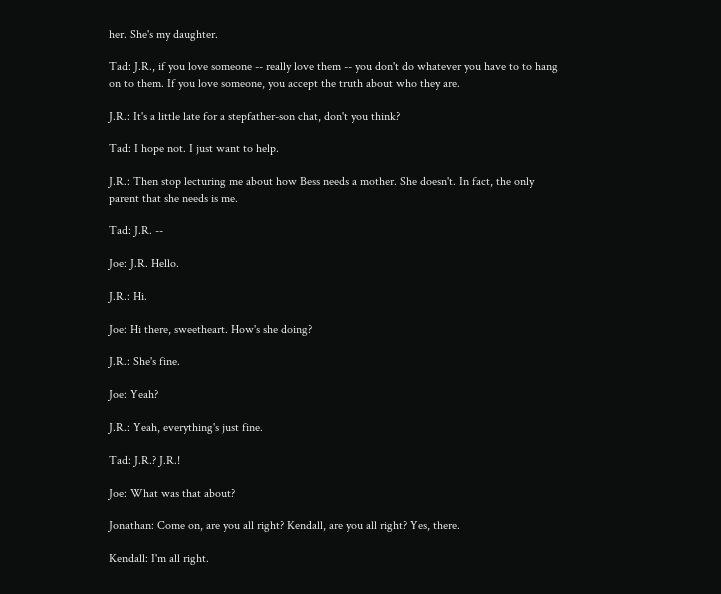her. She's my daughter.

Tad: J.R., if you love someone -- really love them -- you don't do whatever you have to to hang on to them. If you love someone, you accept the truth about who they are.

J.R.: It's a little late for a stepfather-son chat, don't you think?

Tad: I hope not. I just want to help.

J.R.: Then stop lecturing me about how Bess needs a mother. She doesn't. In fact, the only parent that she needs is me.

Tad: J.R. --

Joe: J.R. Hello.

J.R.: Hi.

Joe: Hi there, sweetheart. How's she doing?

J.R.: She's fine.

Joe: Yeah?

J.R.: Yeah, everything's just fine.

Tad: J.R.? J.R.!

Joe: What was that about?

Jonathan: Come on, are you all right? Kendall, are you all right? Yes, there.

Kendall: I'm all right.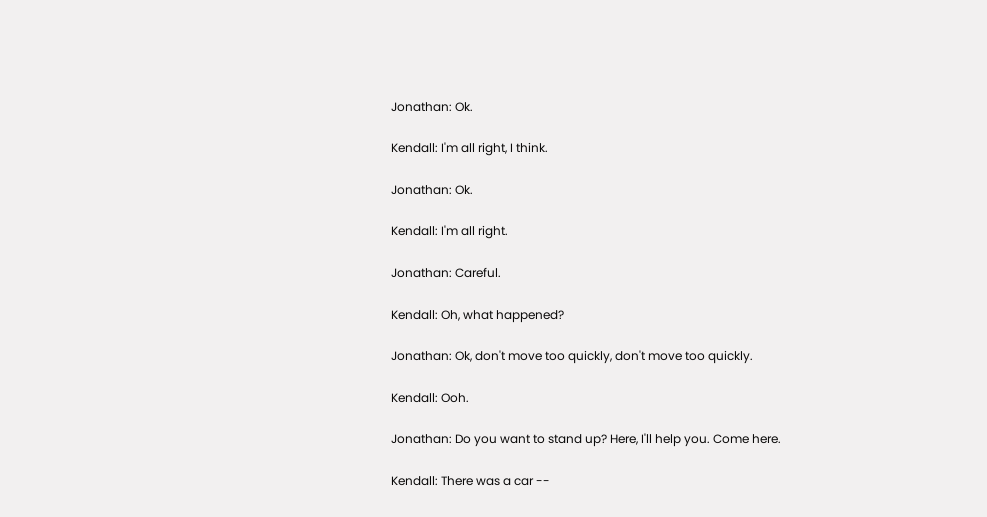Jonathan: Ok.

Kendall: I'm all right, I think.

Jonathan: Ok.

Kendall: I'm all right.

Jonathan: Careful.

Kendall: Oh, what happened?

Jonathan: Ok, don't move too quickly, don't move too quickly.

Kendall: Ooh.

Jonathan: Do you want to stand up? Here, I'll help you. Come here.

Kendall: There was a car --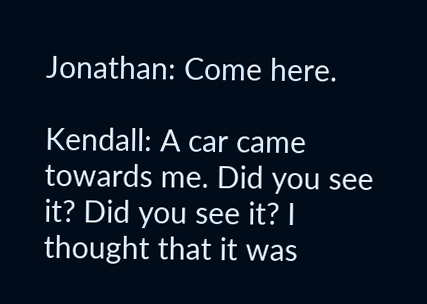Jonathan: Come here.

Kendall: A car came towards me. Did you see it? Did you see it? I thought that it was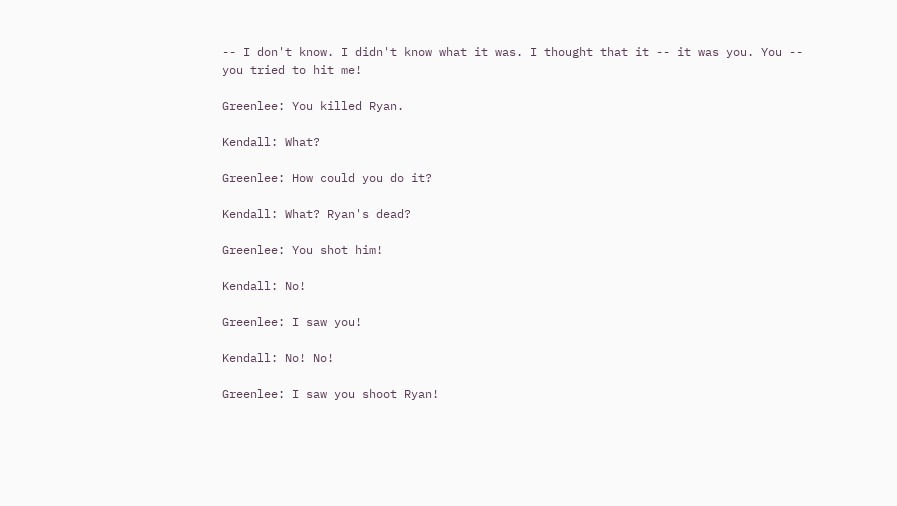-- I don't know. I didn't know what it was. I thought that it -- it was you. You -- you tried to hit me!

Greenlee: You killed Ryan.

Kendall: What?

Greenlee: How could you do it?

Kendall: What? Ryan's dead?

Greenlee: You shot him!

Kendall: No!

Greenlee: I saw you!

Kendall: No! No!

Greenlee: I saw you shoot Ryan!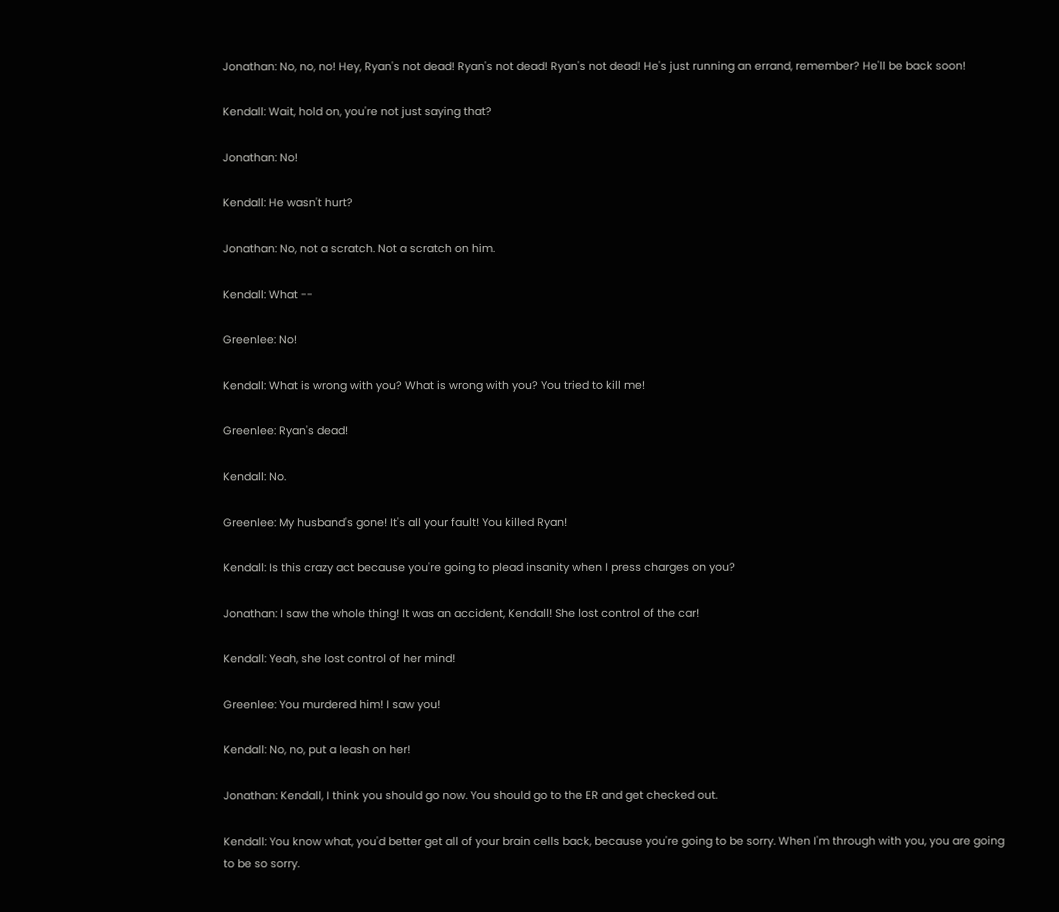Jonathan: No, no, no! Hey, Ryan's not dead! Ryan's not dead! Ryan's not dead! He's just running an errand, remember? He'll be back soon!

Kendall: Wait, hold on, you're not just saying that?

Jonathan: No!

Kendall: He wasn't hurt?

Jonathan: No, not a scratch. Not a scratch on him.

Kendall: What --

Greenlee: No!

Kendall: What is wrong with you? What is wrong with you? You tried to kill me!

Greenlee: Ryan's dead!

Kendall: No.

Greenlee: My husband's gone! It's all your fault! You killed Ryan!

Kendall: Is this crazy act because you're going to plead insanity when I press charges on you?

Jonathan: I saw the whole thing! It was an accident, Kendall! She lost control of the car!

Kendall: Yeah, she lost control of her mind!

Greenlee: You murdered him! I saw you!

Kendall: No, no, put a leash on her!

Jonathan: Kendall, I think you should go now. You should go to the ER and get checked out.

Kendall: You know what, you'd better get all of your brain cells back, because you're going to be sorry. When I'm through with you, you are going to be so sorry.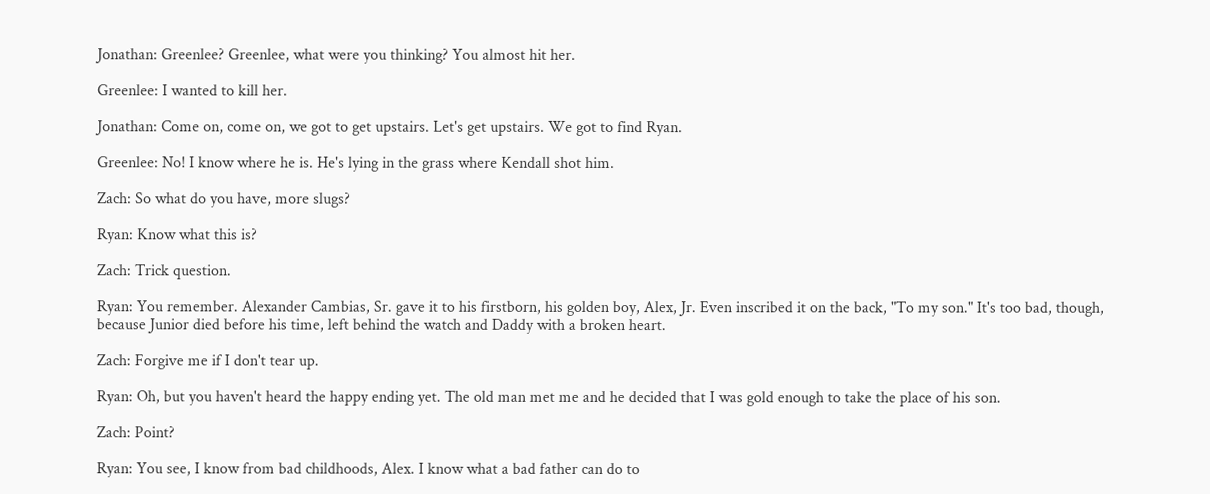Jonathan: Greenlee? Greenlee, what were you thinking? You almost hit her.

Greenlee: I wanted to kill her.

Jonathan: Come on, come on, we got to get upstairs. Let's get upstairs. We got to find Ryan.

Greenlee: No! I know where he is. He's lying in the grass where Kendall shot him.

Zach: So what do you have, more slugs?

Ryan: Know what this is?

Zach: Trick question.

Ryan: You remember. Alexander Cambias, Sr. gave it to his firstborn, his golden boy, Alex, Jr. Even inscribed it on the back, "To my son." It's too bad, though, because Junior died before his time, left behind the watch and Daddy with a broken heart.

Zach: Forgive me if I don't tear up.

Ryan: Oh, but you haven't heard the happy ending yet. The old man met me and he decided that I was gold enough to take the place of his son.

Zach: Point?

Ryan: You see, I know from bad childhoods, Alex. I know what a bad father can do to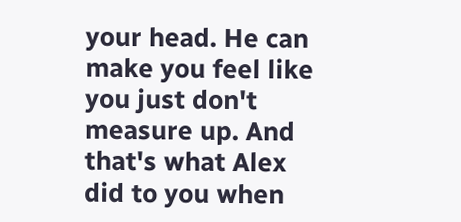your head. He can make you feel like you just don't measure up. And that's what Alex did to you when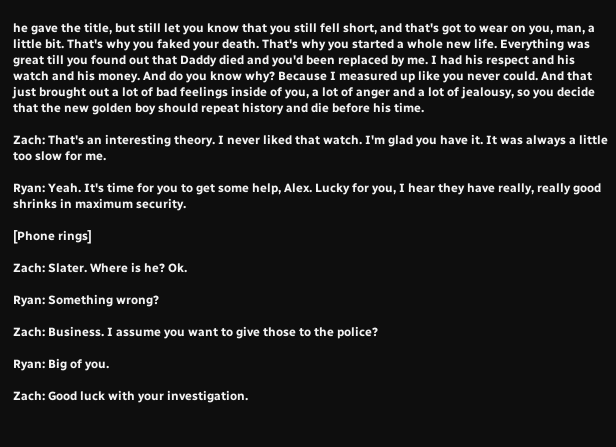he gave the title, but still let you know that you still fell short, and that's got to wear on you, man, a little bit. That's why you faked your death. That's why you started a whole new life. Everything was great till you found out that Daddy died and you'd been replaced by me. I had his respect and his watch and his money. And do you know why? Because I measured up like you never could. And that just brought out a lot of bad feelings inside of you, a lot of anger and a lot of jealousy, so you decide that the new golden boy should repeat history and die before his time.

Zach: That's an interesting theory. I never liked that watch. I'm glad you have it. It was always a little too slow for me.

Ryan: Yeah. It's time for you to get some help, Alex. Lucky for you, I hear they have really, really good shrinks in maximum security.

[Phone rings]

Zach: Slater. Where is he? Ok.

Ryan: Something wrong?

Zach: Business. I assume you want to give those to the police?

Ryan: Big of you.

Zach: Good luck with your investigation.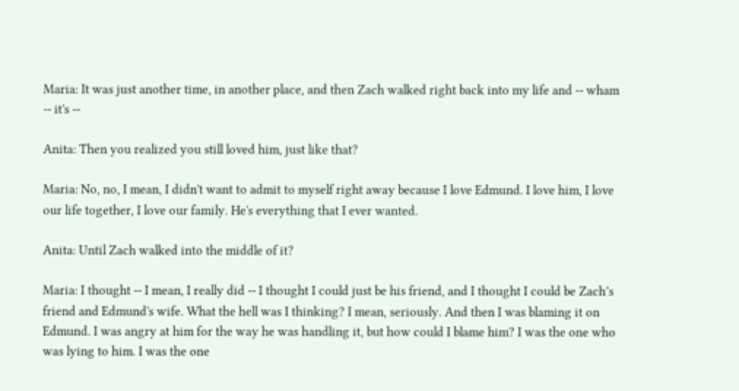Maria: It was just another time, in another place, and then Zach walked right back into my life and -- wham -- it's --

Anita: Then you realized you still loved him, just like that?

Maria: No, no, I mean, I didn't want to admit to myself right away because I love Edmund. I love him, I love our life together, I love our family. He's everything that I ever wanted.

Anita: Until Zach walked into the middle of it?

Maria: I thought -- I mean, I really did -- I thought I could just be his friend, and I thought I could be Zach’s friend and Edmund's wife. What the hell was I thinking? I mean, seriously. And then I was blaming it on Edmund. I was angry at him for the way he was handling it, but how could I blame him? I was the one who was lying to him. I was the one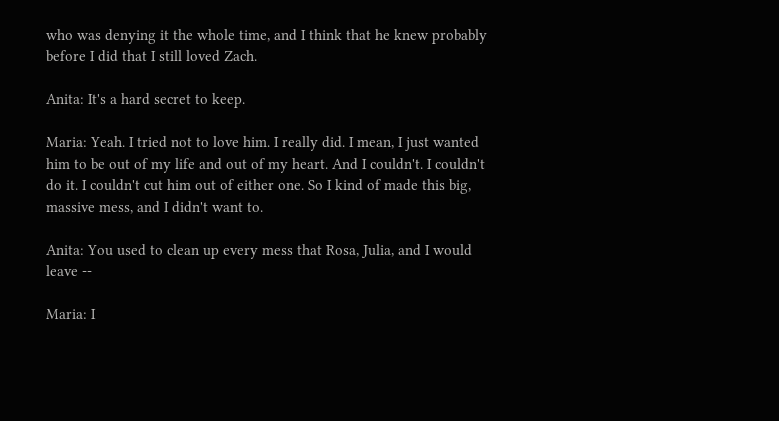who was denying it the whole time, and I think that he knew probably before I did that I still loved Zach.

Anita: It's a hard secret to keep.

Maria: Yeah. I tried not to love him. I really did. I mean, I just wanted him to be out of my life and out of my heart. And I couldn't. I couldn't do it. I couldn't cut him out of either one. So I kind of made this big, massive mess, and I didn't want to.

Anita: You used to clean up every mess that Rosa, Julia, and I would leave --

Maria: I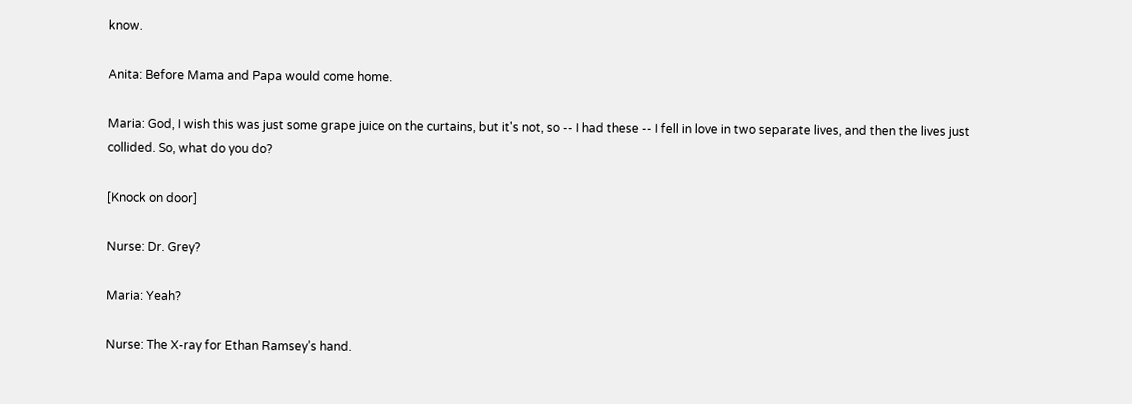know.

Anita: Before Mama and Papa would come home.

Maria: God, I wish this was just some grape juice on the curtains, but it's not, so -- I had these -- I fell in love in two separate lives, and then the lives just collided. So, what do you do?

[Knock on door]

Nurse: Dr. Grey?

Maria: Yeah?

Nurse: The X-ray for Ethan Ramsey’s hand.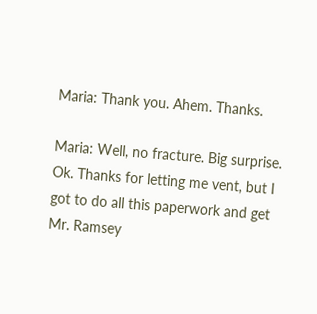Maria: Thank you. Ahem. Thanks.

Maria: Well, no fracture. Big surprise. Ok. Thanks for letting me vent, but I got to do all this paperwork and get Mr. Ramsey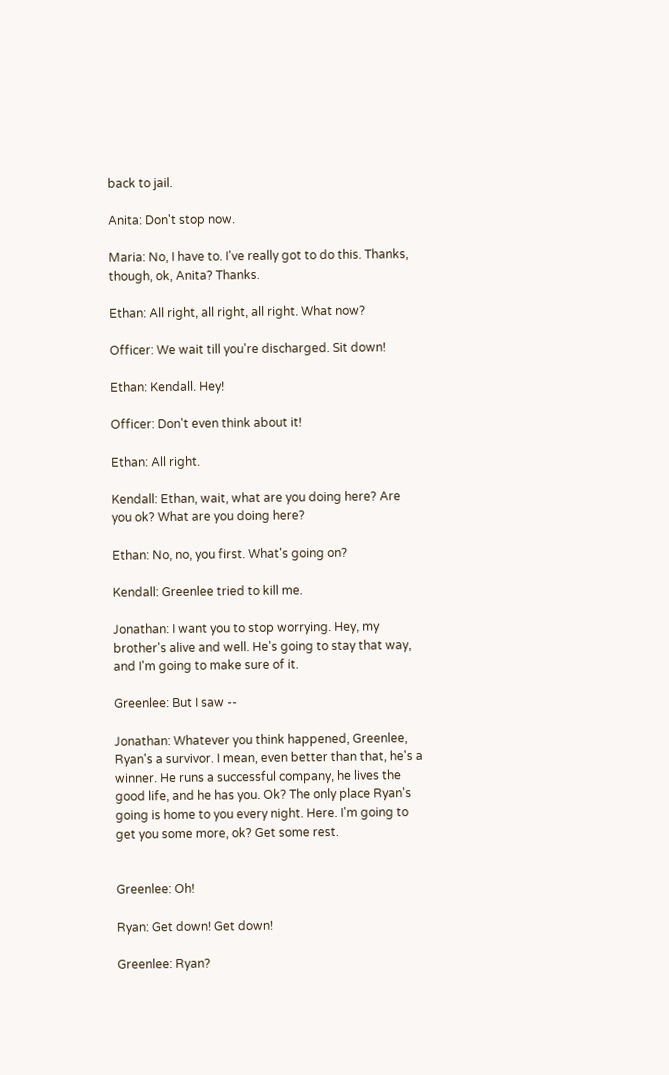back to jail.

Anita: Don't stop now.

Maria: No, I have to. I've really got to do this. Thanks, though, ok, Anita? Thanks.

Ethan: All right, all right, all right. What now?

Officer: We wait till you're discharged. Sit down!

Ethan: Kendall. Hey!

Officer: Don't even think about it!

Ethan: All right.

Kendall: Ethan, wait, what are you doing here? Are you ok? What are you doing here?

Ethan: No, no, you first. What's going on?

Kendall: Greenlee tried to kill me.

Jonathan: I want you to stop worrying. Hey, my brother's alive and well. He's going to stay that way, and I'm going to make sure of it.

Greenlee: But I saw --

Jonathan: Whatever you think happened, Greenlee, Ryan's a survivor. I mean, even better than that, he's a winner. He runs a successful company, he lives the good life, and he has you. Ok? The only place Ryan's going is home to you every night. Here. I'm going to get you some more, ok? Get some rest.


Greenlee: Oh!

Ryan: Get down! Get down!

Greenlee: Ryan?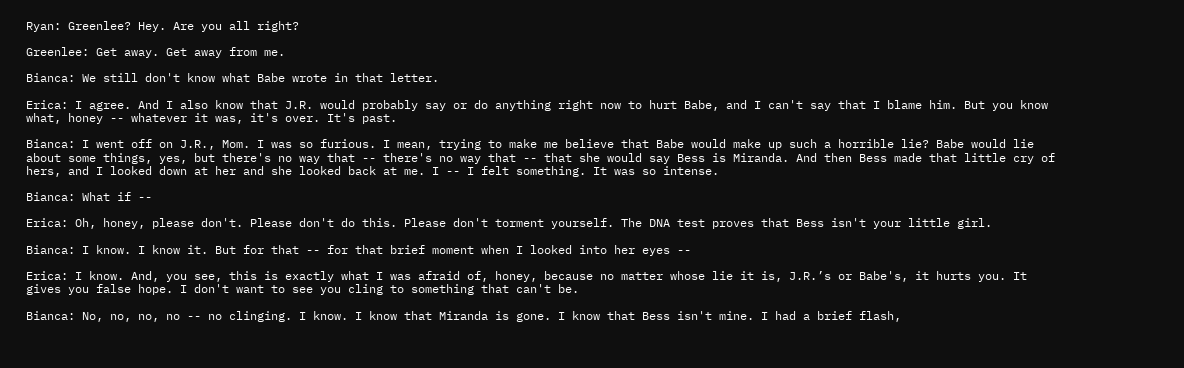Ryan: Greenlee? Hey. Are you all right?

Greenlee: Get away. Get away from me.

Bianca: We still don't know what Babe wrote in that letter.

Erica: I agree. And I also know that J.R. would probably say or do anything right now to hurt Babe, and I can't say that I blame him. But you know what, honey -- whatever it was, it's over. It's past.

Bianca: I went off on J.R., Mom. I was so furious. I mean, trying to make me believe that Babe would make up such a horrible lie? Babe would lie about some things, yes, but there's no way that -- there's no way that -- that she would say Bess is Miranda. And then Bess made that little cry of hers, and I looked down at her and she looked back at me. I -- I felt something. It was so intense.

Bianca: What if --

Erica: Oh, honey, please don't. Please don't do this. Please don't torment yourself. The DNA test proves that Bess isn't your little girl.

Bianca: I know. I know it. But for that -- for that brief moment when I looked into her eyes --

Erica: I know. And, you see, this is exactly what I was afraid of, honey, because no matter whose lie it is, J.R.’s or Babe's, it hurts you. It gives you false hope. I don't want to see you cling to something that can't be.

Bianca: No, no, no, no -- no clinging. I know. I know that Miranda is gone. I know that Bess isn't mine. I had a brief flash,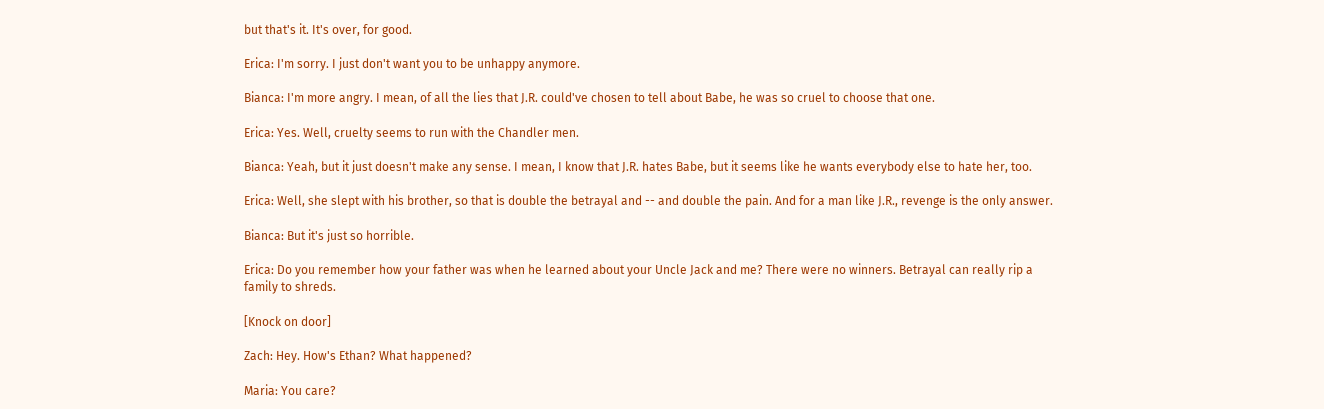but that's it. It's over, for good.

Erica: I'm sorry. I just don't want you to be unhappy anymore.

Bianca: I'm more angry. I mean, of all the lies that J.R. could've chosen to tell about Babe, he was so cruel to choose that one.

Erica: Yes. Well, cruelty seems to run with the Chandler men.

Bianca: Yeah, but it just doesn't make any sense. I mean, I know that J.R. hates Babe, but it seems like he wants everybody else to hate her, too.

Erica: Well, she slept with his brother, so that is double the betrayal and -- and double the pain. And for a man like J.R., revenge is the only answer.

Bianca: But it's just so horrible.

Erica: Do you remember how your father was when he learned about your Uncle Jack and me? There were no winners. Betrayal can really rip a family to shreds.

[Knock on door]

Zach: Hey. How's Ethan? What happened?

Maria: You care?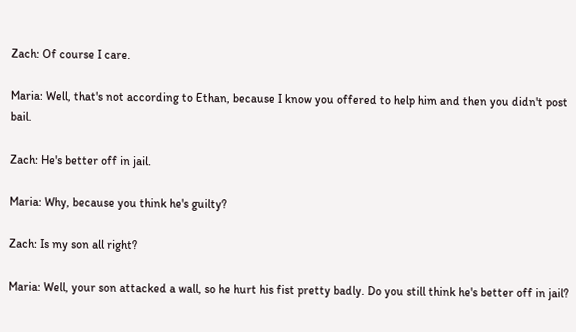Zach: Of course I care.

Maria: Well, that's not according to Ethan, because I know you offered to help him and then you didn't post bail.

Zach: He's better off in jail.

Maria: Why, because you think he's guilty?

Zach: Is my son all right?

Maria: Well, your son attacked a wall, so he hurt his fist pretty badly. Do you still think he's better off in jail?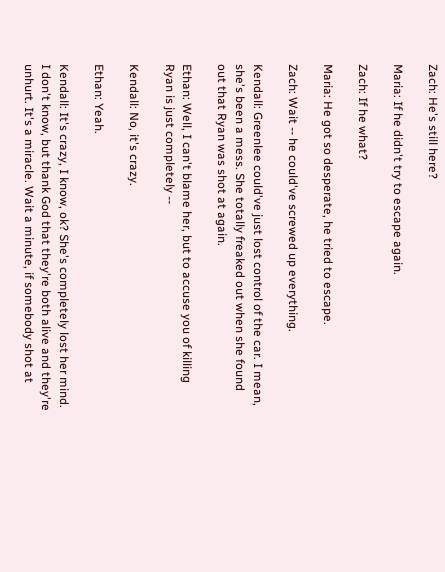Zach: He's still here?

Maria: If he didn't try to escape again.

Zach: If he what?

Maria: He got so desperate, he tried to escape.

Zach: Wait -- he could've screwed up everything.

Kendall: Greenlee could've just lost control of the car. I mean, she's been a mess. She totally freaked out when she found out that Ryan was shot at again.

Ethan: Well, I can't blame her, but to accuse you of killing Ryan is just completely --

Kendall: No, it's crazy.

Ethan: Yeah.

Kendall: It's crazy, I know, ok? She's completely lost her mind. I don't know, but thank God that they're both alive and they're unhurt. It's a miracle. Wait a minute, if somebody shot at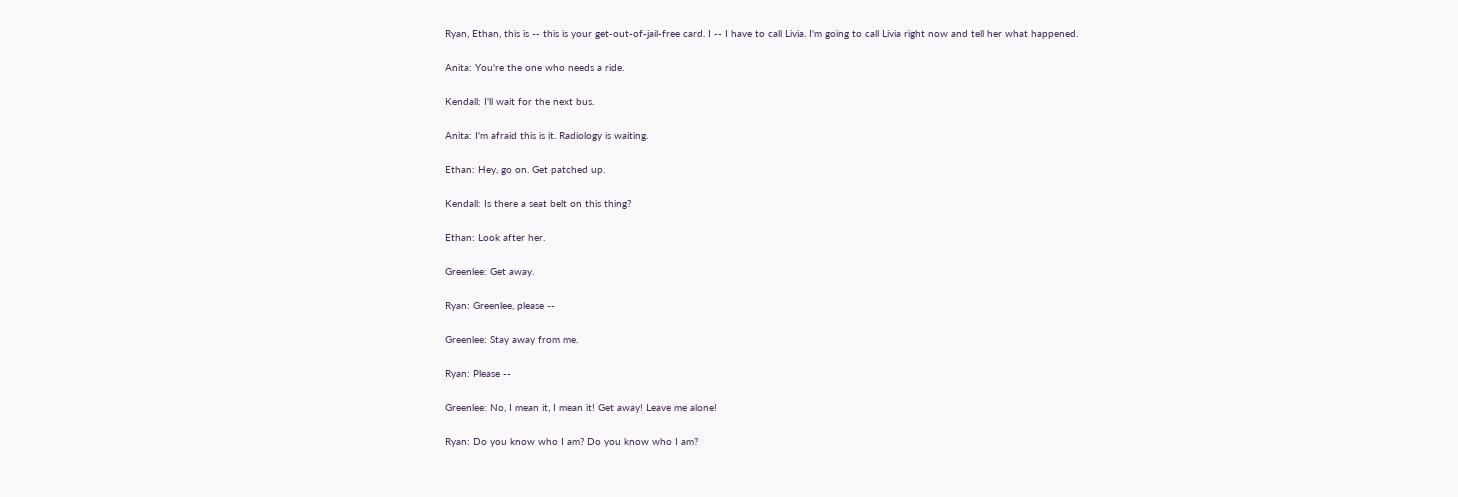Ryan, Ethan, this is -- this is your get-out-of-jail-free card. I -- I have to call Livia. I'm going to call Livia right now and tell her what happened.

Anita: You're the one who needs a ride.

Kendall: I'll wait for the next bus.

Anita: I'm afraid this is it. Radiology is waiting.

Ethan: Hey, go on. Get patched up.

Kendall: Is there a seat belt on this thing?

Ethan: Look after her.

Greenlee: Get away.

Ryan: Greenlee, please --

Greenlee: Stay away from me.

Ryan: Please --

Greenlee: No, I mean it, I mean it! Get away! Leave me alone!

Ryan: Do you know who I am? Do you know who I am?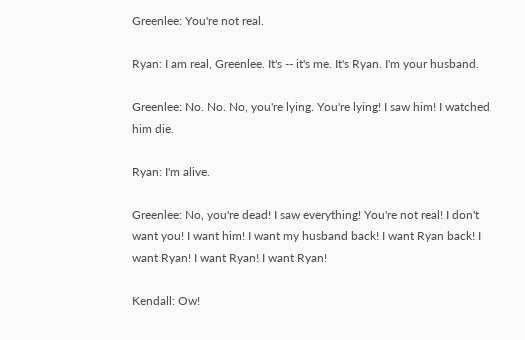Greenlee: You're not real.

Ryan: I am real, Greenlee. It's -- it's me. It's Ryan. I'm your husband.

Greenlee: No. No. No, you're lying. You're lying! I saw him! I watched him die.

Ryan: I'm alive.

Greenlee: No, you're dead! I saw everything! You're not real! I don't want you! I want him! I want my husband back! I want Ryan back! I want Ryan! I want Ryan! I want Ryan!

Kendall: Ow!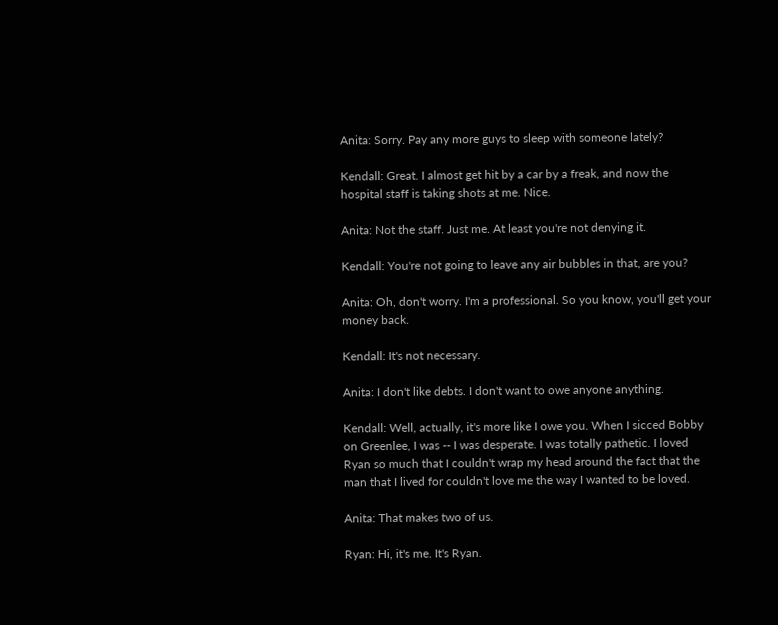Anita: Sorry. Pay any more guys to sleep with someone lately?

Kendall: Great. I almost get hit by a car by a freak, and now the hospital staff is taking shots at me. Nice.

Anita: Not the staff. Just me. At least you're not denying it.

Kendall: You're not going to leave any air bubbles in that, are you?

Anita: Oh, don't worry. I'm a professional. So you know, you'll get your money back.

Kendall: It's not necessary.

Anita: I don't like debts. I don't want to owe anyone anything.

Kendall: Well, actually, it's more like I owe you. When I sicced Bobby on Greenlee, I was -- I was desperate. I was totally pathetic. I loved Ryan so much that I couldn't wrap my head around the fact that the man that I lived for couldn't love me the way I wanted to be loved.

Anita: That makes two of us.

Ryan: Hi, it's me. It's Ryan.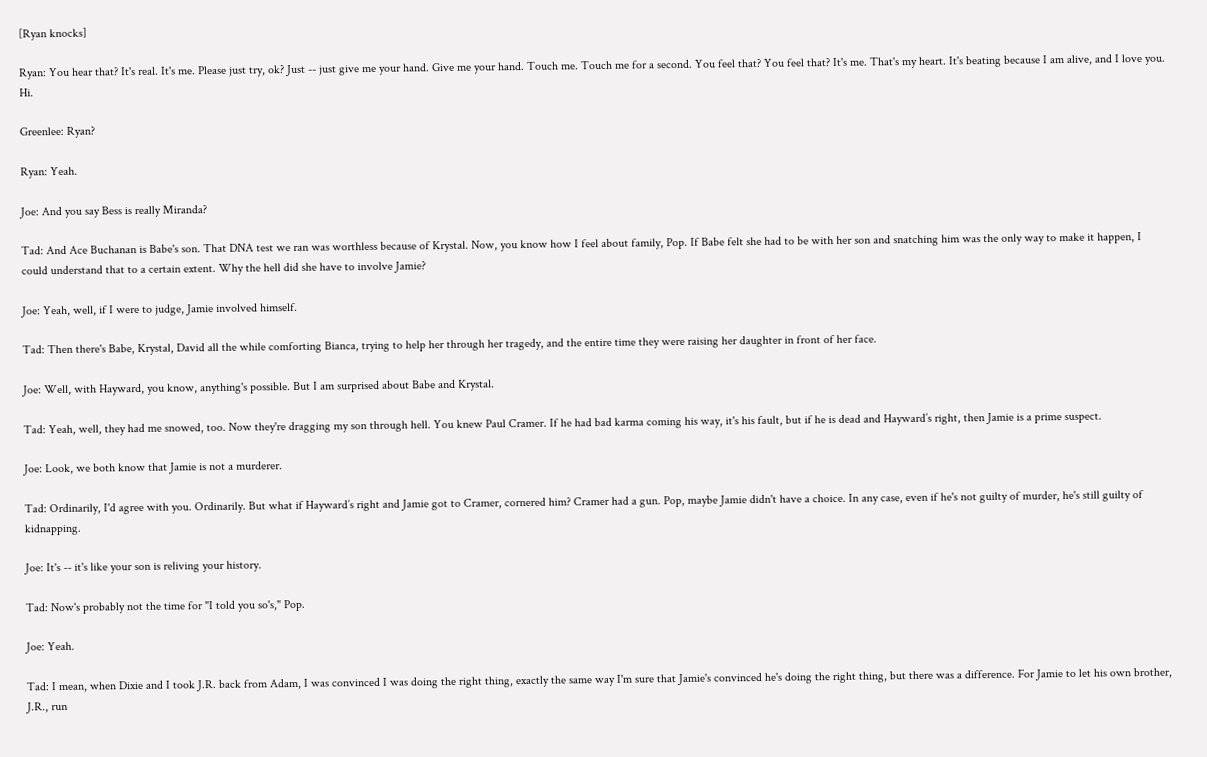[Ryan knocks]

Ryan: You hear that? It's real. It's me. Please just try, ok? Just -- just give me your hand. Give me your hand. Touch me. Touch me for a second. You feel that? You feel that? It's me. That's my heart. It's beating because I am alive, and I love you. Hi.

Greenlee: Ryan?

Ryan: Yeah.

Joe: And you say Bess is really Miranda?

Tad: And Ace Buchanan is Babe's son. That DNA test we ran was worthless because of Krystal. Now, you know how I feel about family, Pop. If Babe felt she had to be with her son and snatching him was the only way to make it happen, I could understand that to a certain extent. Why the hell did she have to involve Jamie?

Joe: Yeah, well, if I were to judge, Jamie involved himself.

Tad: Then there's Babe, Krystal, David all the while comforting Bianca, trying to help her through her tragedy, and the entire time they were raising her daughter in front of her face.

Joe: Well, with Hayward, you know, anything's possible. But I am surprised about Babe and Krystal.

Tad: Yeah, well, they had me snowed, too. Now they're dragging my son through hell. You knew Paul Cramer. If he had bad karma coming his way, it's his fault, but if he is dead and Hayward’s right, then Jamie is a prime suspect.

Joe: Look, we both know that Jamie is not a murderer.

Tad: Ordinarily, I'd agree with you. Ordinarily. But what if Hayward’s right and Jamie got to Cramer, cornered him? Cramer had a gun. Pop, maybe Jamie didn't have a choice. In any case, even if he's not guilty of murder, he's still guilty of kidnapping.

Joe: It's -- it's like your son is reliving your history.

Tad: Now's probably not the time for "I told you so's," Pop.

Joe: Yeah.

Tad: I mean, when Dixie and I took J.R. back from Adam, I was convinced I was doing the right thing, exactly the same way I'm sure that Jamie's convinced he's doing the right thing, but there was a difference. For Jamie to let his own brother, J.R., run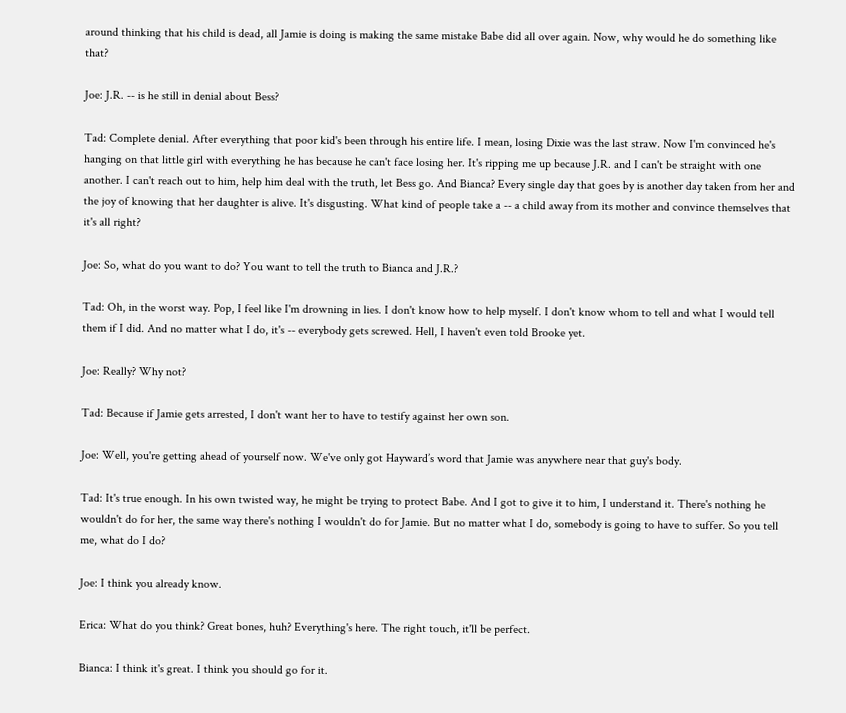around thinking that his child is dead, all Jamie is doing is making the same mistake Babe did all over again. Now, why would he do something like that?

Joe: J.R. -- is he still in denial about Bess?

Tad: Complete denial. After everything that poor kid's been through his entire life. I mean, losing Dixie was the last straw. Now I'm convinced he's hanging on that little girl with everything he has because he can't face losing her. It's ripping me up because J.R. and I can't be straight with one another. I can't reach out to him, help him deal with the truth, let Bess go. And Bianca? Every single day that goes by is another day taken from her and the joy of knowing that her daughter is alive. It's disgusting. What kind of people take a -- a child away from its mother and convince themselves that it's all right?

Joe: So, what do you want to do? You want to tell the truth to Bianca and J.R.?

Tad: Oh, in the worst way. Pop, I feel like I'm drowning in lies. I don't know how to help myself. I don't know whom to tell and what I would tell them if I did. And no matter what I do, it's -- everybody gets screwed. Hell, I haven't even told Brooke yet.

Joe: Really? Why not?

Tad: Because if Jamie gets arrested, I don't want her to have to testify against her own son.

Joe: Well, you're getting ahead of yourself now. We've only got Hayward’s word that Jamie was anywhere near that guy's body.

Tad: It's true enough. In his own twisted way, he might be trying to protect Babe. And I got to give it to him, I understand it. There's nothing he wouldn't do for her, the same way there's nothing I wouldn't do for Jamie. But no matter what I do, somebody is going to have to suffer. So you tell me, what do I do?

Joe: I think you already know.

Erica: What do you think? Great bones, huh? Everything's here. The right touch, it'll be perfect.

Bianca: I think it's great. I think you should go for it.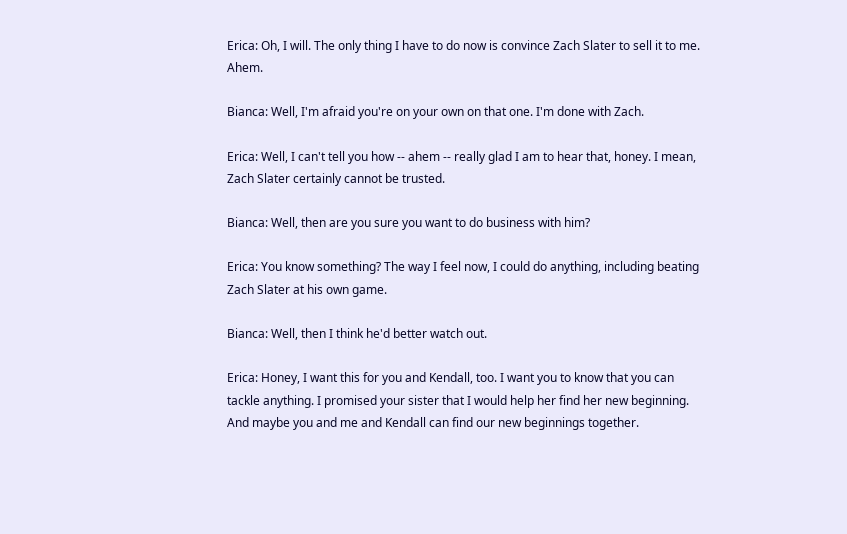Erica: Oh, I will. The only thing I have to do now is convince Zach Slater to sell it to me. Ahem.

Bianca: Well, I'm afraid you're on your own on that one. I'm done with Zach.

Erica: Well, I can't tell you how -- ahem -- really glad I am to hear that, honey. I mean, Zach Slater certainly cannot be trusted.

Bianca: Well, then are you sure you want to do business with him?

Erica: You know something? The way I feel now, I could do anything, including beating Zach Slater at his own game.

Bianca: Well, then I think he'd better watch out.

Erica: Honey, I want this for you and Kendall, too. I want you to know that you can tackle anything. I promised your sister that I would help her find her new beginning. And maybe you and me and Kendall can find our new beginnings together.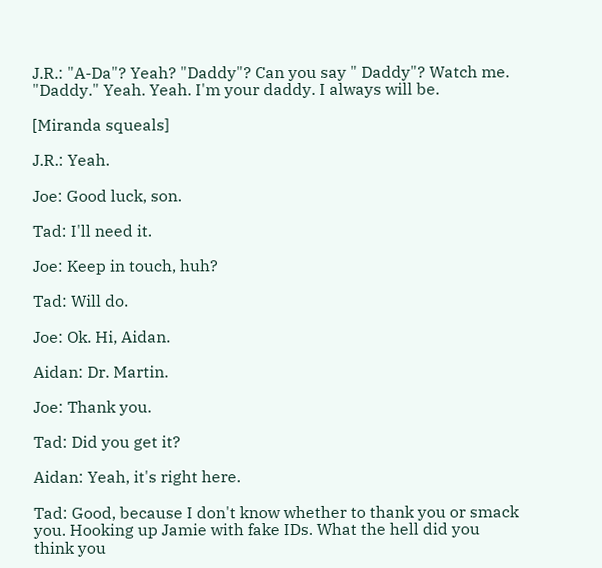J.R.: "A-Da"? Yeah? "Daddy"? Can you say " Daddy"? Watch me. "Daddy." Yeah. Yeah. I'm your daddy. I always will be.

[Miranda squeals]

J.R.: Yeah.

Joe: Good luck, son.

Tad: I'll need it.

Joe: Keep in touch, huh?

Tad: Will do.

Joe: Ok. Hi, Aidan.

Aidan: Dr. Martin.

Joe: Thank you.

Tad: Did you get it?

Aidan: Yeah, it's right here.

Tad: Good, because I don't know whether to thank you or smack you. Hooking up Jamie with fake IDs. What the hell did you think you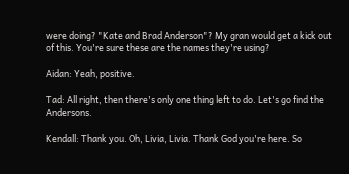were doing? "Kate and Brad Anderson"? My gran would get a kick out of this. You're sure these are the names they're using?

Aidan: Yeah, positive.

Tad: All right, then there's only one thing left to do. Let's go find the Andersons.

Kendall: Thank you. Oh, Livia, Livia. Thank God you're here. So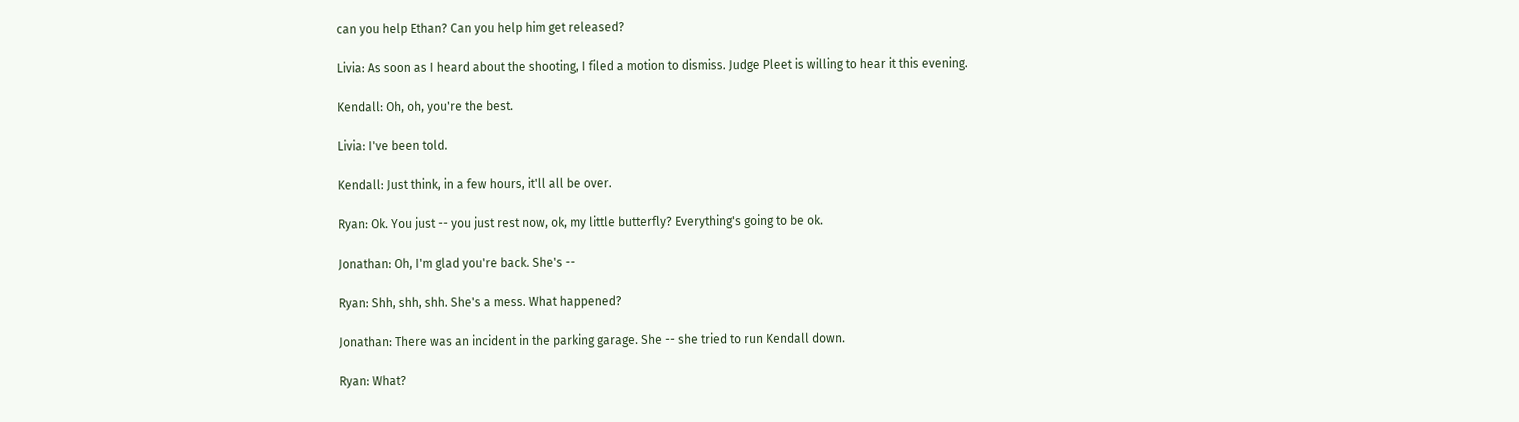can you help Ethan? Can you help him get released?

Livia: As soon as I heard about the shooting, I filed a motion to dismiss. Judge Pleet is willing to hear it this evening.

Kendall: Oh, oh, you're the best.

Livia: I've been told.

Kendall: Just think, in a few hours, it'll all be over.

Ryan: Ok. You just -- you just rest now, ok, my little butterfly? Everything's going to be ok.

Jonathan: Oh, I'm glad you're back. She's --

Ryan: Shh, shh, shh. She's a mess. What happened?

Jonathan: There was an incident in the parking garage. She -- she tried to run Kendall down.

Ryan: What?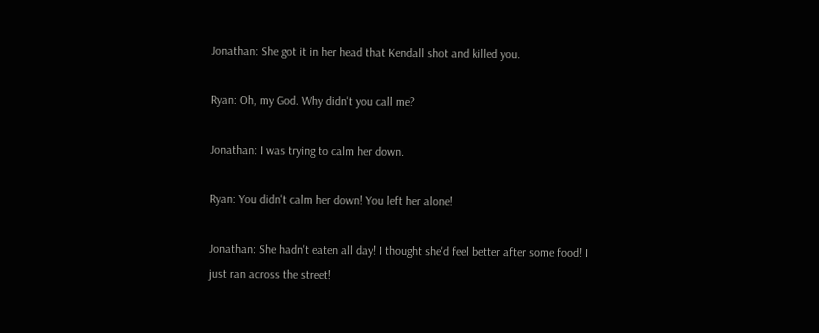Jonathan: She got it in her head that Kendall shot and killed you.

Ryan: Oh, my God. Why didn't you call me?

Jonathan: I was trying to calm her down.

Ryan: You didn't calm her down! You left her alone!

Jonathan: She hadn't eaten all day! I thought she'd feel better after some food! I just ran across the street!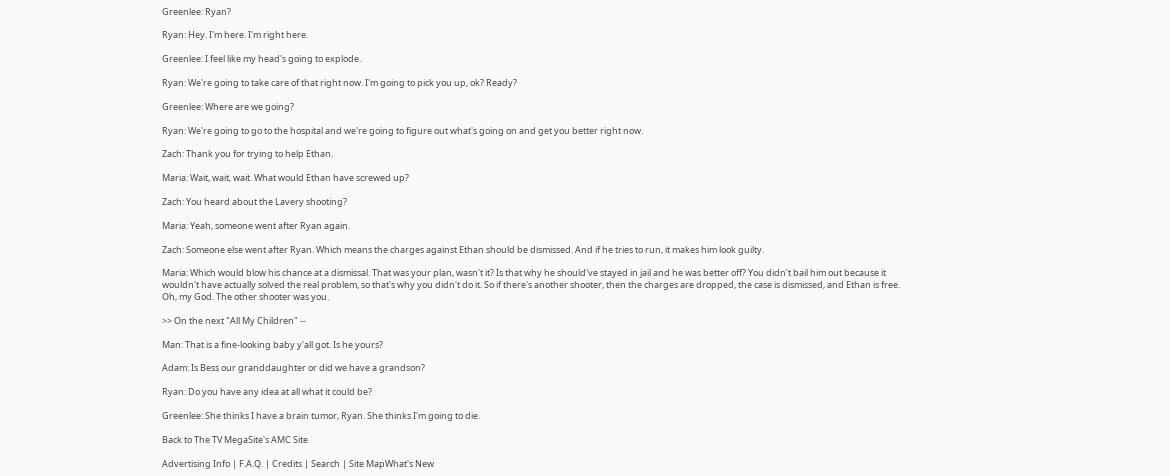Greenlee: Ryan?

Ryan: Hey. I'm here. I'm right here.

Greenlee: I feel like my head's going to explode.

Ryan: We're going to take care of that right now. I'm going to pick you up, ok? Ready?

Greenlee: Where are we going?

Ryan: We're going to go to the hospital and we're going to figure out what's going on and get you better right now.

Zach: Thank you for trying to help Ethan.

Maria: Wait, wait, wait. What would Ethan have screwed up?

Zach: You heard about the Lavery shooting?

Maria: Yeah, someone went after Ryan again.

Zach: Someone else went after Ryan. Which means the charges against Ethan should be dismissed. And if he tries to run, it makes him look guilty.

Maria: Which would blow his chance at a dismissal. That was your plan, wasn't it? Is that why he should've stayed in jail and he was better off? You didn't bail him out because it wouldn't have actually solved the real problem, so that's why you didn't do it. So if there's another shooter, then the charges are dropped, the case is dismissed, and Ethan is free. Oh, my God. The other shooter was you.

>> On the next "All My Children" --

Man: That is a fine-looking baby y'all got. Is he yours?

Adam: Is Bess our granddaughter or did we have a grandson?

Ryan: Do you have any idea at all what it could be?

Greenlee: She thinks I have a brain tumor, Ryan. She thinks I'm going to die.

Back to The TV MegaSite's AMC Site

Advertising Info | F.A.Q. | Credits | Search | Site MapWhat's New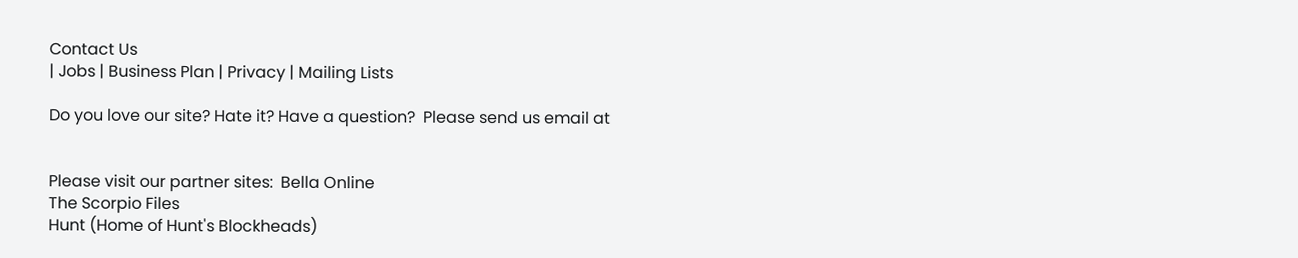Contact Us
| Jobs | Business Plan | Privacy | Mailing Lists

Do you love our site? Hate it? Have a question?  Please send us email at


Please visit our partner sites:  Bella Online
The Scorpio Files
Hunt (Home of Hunt's Blockheads)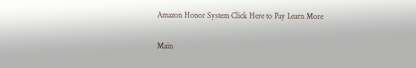Amazon Honor System Click Here to Pay Learn More

Main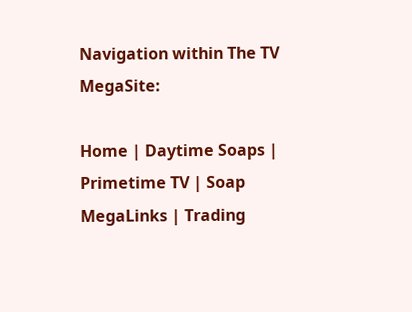Navigation within The TV MegaSite:

Home | Daytime Soaps | Primetime TV | Soap MegaLinks | Trading